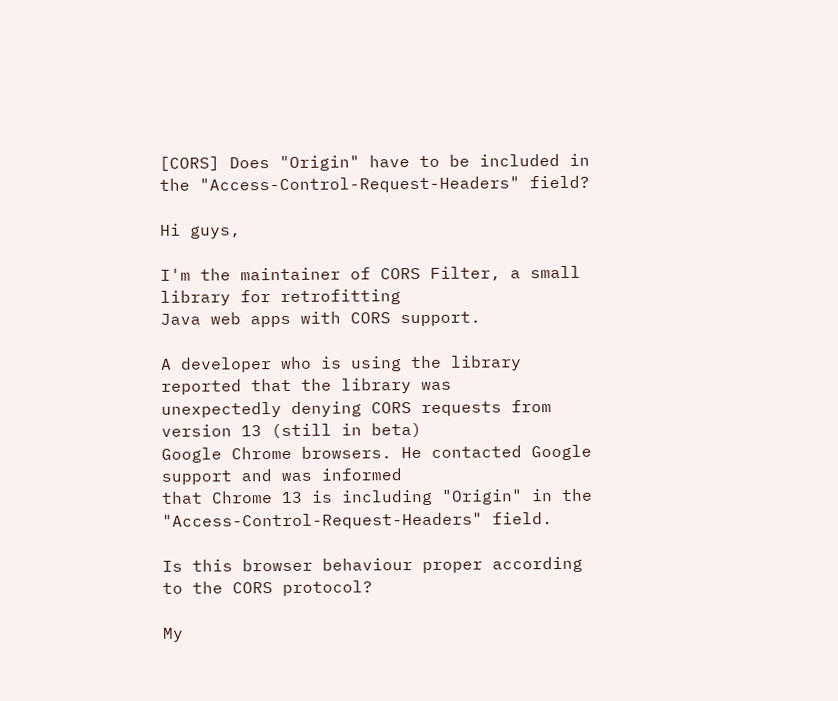[CORS] Does "Origin" have to be included in the "Access-Control-Request-Headers" field?

Hi guys,

I'm the maintainer of CORS Filter, a small library for retrofitting
Java web apps with CORS support.

A developer who is using the library reported that the library was
unexpectedly denying CORS requests from version 13 (still in beta)
Google Chrome browsers. He contacted Google support and was informed
that Chrome 13 is including "Origin" in the
"Access-Control-Request-Headers" field.

Is this browser behaviour proper according to the CORS protocol?

My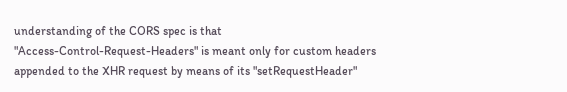understanding of the CORS spec is that
"Access-Control-Request-Headers" is meant only for custom headers
appended to the XHR request by means of its "setRequestHeader"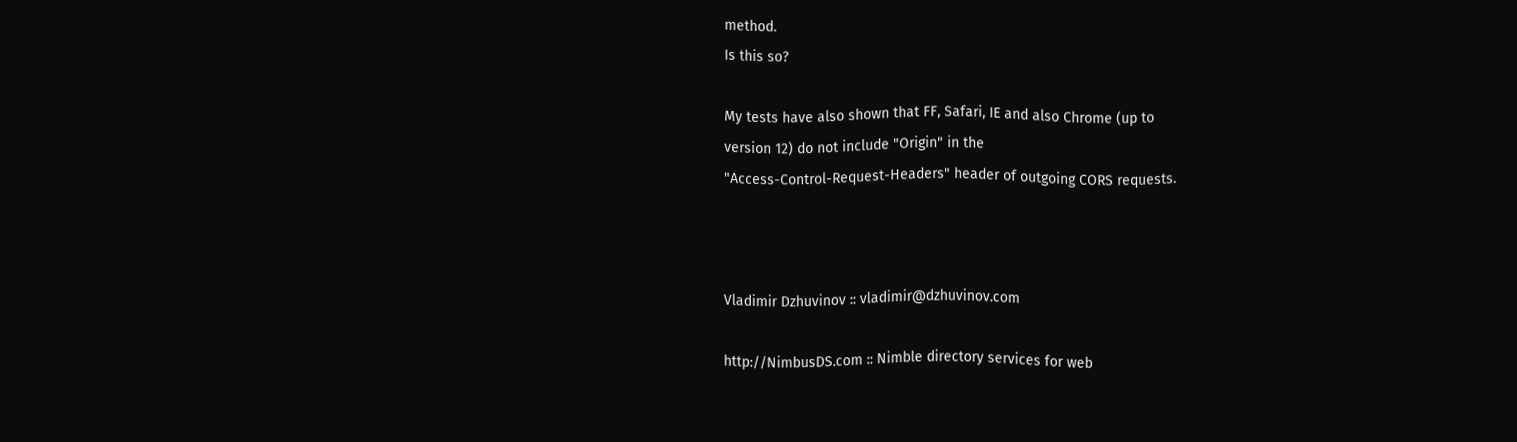method.
Is this so?

My tests have also shown that FF, Safari, IE and also Chrome (up to
version 12) do not include "Origin" in the
"Access-Control-Request-Headers" header of outgoing CORS requests.



Vladimir Dzhuvinov :: vladimir@dzhuvinov.com

http://NimbusDS.com :: Nimble directory services for web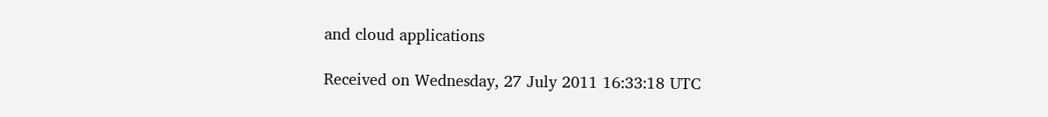and cloud applications

Received on Wednesday, 27 July 2011 16:33:18 UTC